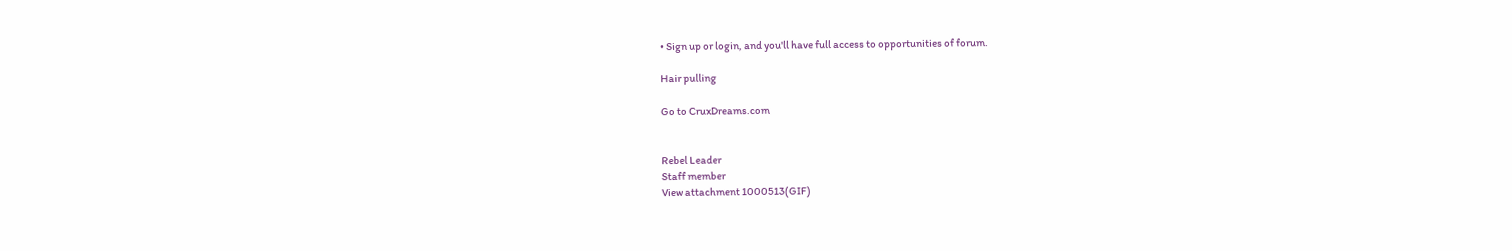• Sign up or login, and you'll have full access to opportunities of forum.

Hair pulling

Go to CruxDreams.com


Rebel Leader
Staff member
View attachment 1000513(GIF)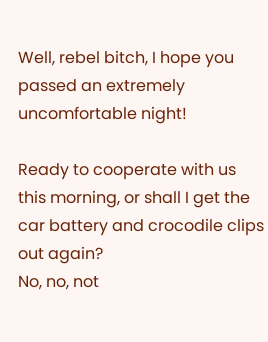Well, rebel bitch, I hope you passed an extremely uncomfortable night!

Ready to cooperate with us this morning, or shall I get the car battery and crocodile clips out again?
No, no, not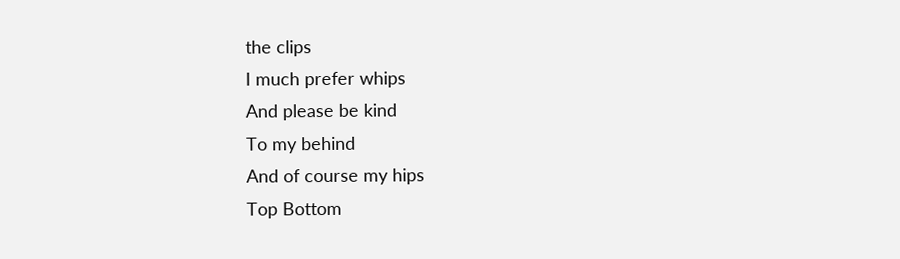the clips
I much prefer whips
And please be kind
To my behind
And of course my hips
Top Bottom